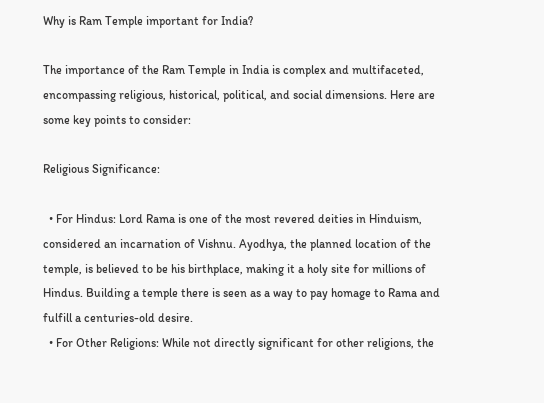Why is Ram Temple important for India?

The importance of the Ram Temple in India is complex and multifaceted, encompassing religious, historical, political, and social dimensions. Here are some key points to consider:

Religious Significance:

  • For Hindus: Lord Rama is one of the most revered deities in Hinduism, considered an incarnation of Vishnu. Ayodhya, the planned location of the temple, is believed to be his birthplace, making it a holy site for millions of Hindus. Building a temple there is seen as a way to pay homage to Rama and fulfill a centuries-old desire.
  • For Other Religions: While not directly significant for other religions, the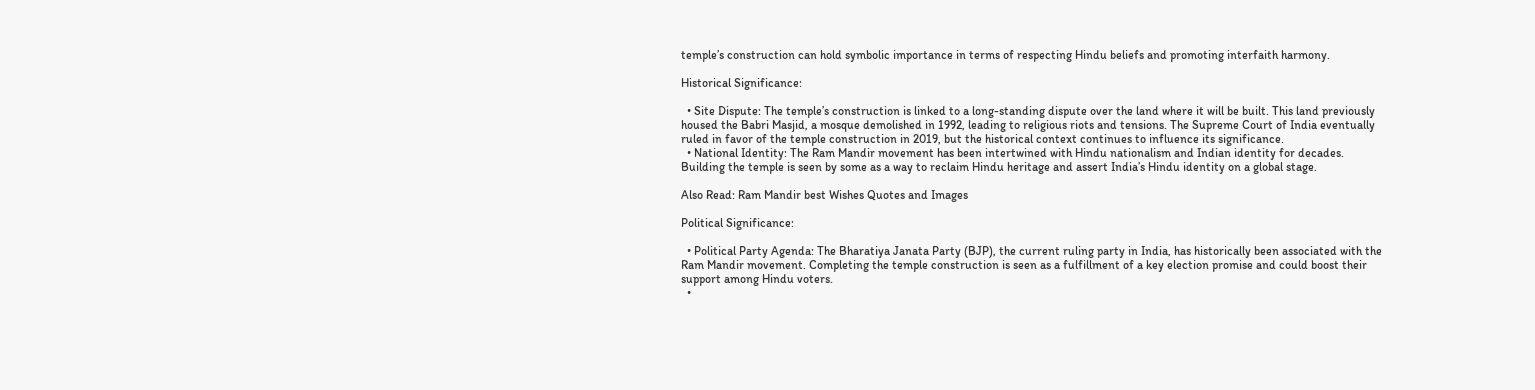temple’s construction can hold symbolic importance in terms of respecting Hindu beliefs and promoting interfaith harmony.

Historical Significance:

  • Site Dispute: The temple’s construction is linked to a long-standing dispute over the land where it will be built. This land previously housed the Babri Masjid, a mosque demolished in 1992, leading to religious riots and tensions. The Supreme Court of India eventually ruled in favor of the temple construction in 2019, but the historical context continues to influence its significance.
  • National Identity: The Ram Mandir movement has been intertwined with Hindu nationalism and Indian identity for decades. Building the temple is seen by some as a way to reclaim Hindu heritage and assert India’s Hindu identity on a global stage.

Also Read: Ram Mandir best Wishes Quotes and Images

Political Significance:

  • Political Party Agenda: The Bharatiya Janata Party (BJP), the current ruling party in India, has historically been associated with the Ram Mandir movement. Completing the temple construction is seen as a fulfillment of a key election promise and could boost their support among Hindu voters.
  •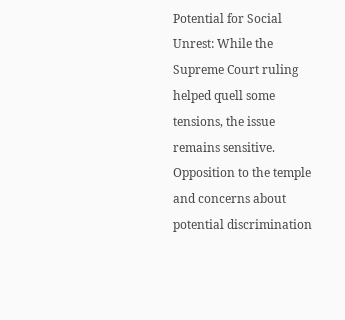Potential for Social Unrest: While the Supreme Court ruling helped quell some tensions, the issue remains sensitive. Opposition to the temple and concerns about potential discrimination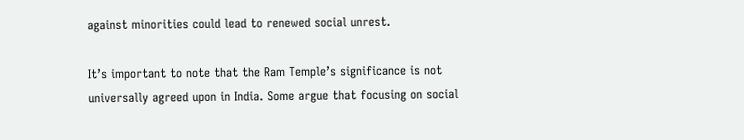against minorities could lead to renewed social unrest.

It’s important to note that the Ram Temple’s significance is not universally agreed upon in India. Some argue that focusing on social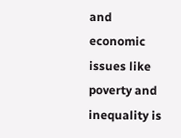and economic issues like poverty and inequality is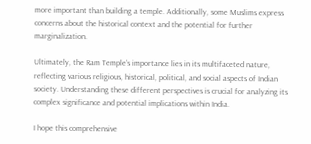more important than building a temple. Additionally, some Muslims express concerns about the historical context and the potential for further marginalization.

Ultimately, the Ram Temple’s importance lies in its multifaceted nature, reflecting various religious, historical, political, and social aspects of Indian society. Understanding these different perspectives is crucial for analyzing its complex significance and potential implications within India.

I hope this comprehensive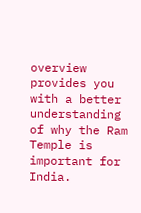overview provides you with a better understanding of why the Ram Temple is important for India.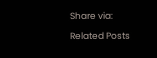Share via:

Related Posts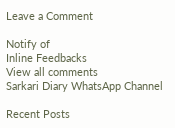Leave a Comment

Notify of
Inline Feedbacks
View all comments
Sarkari Diary WhatsApp Channel

Recent Posts